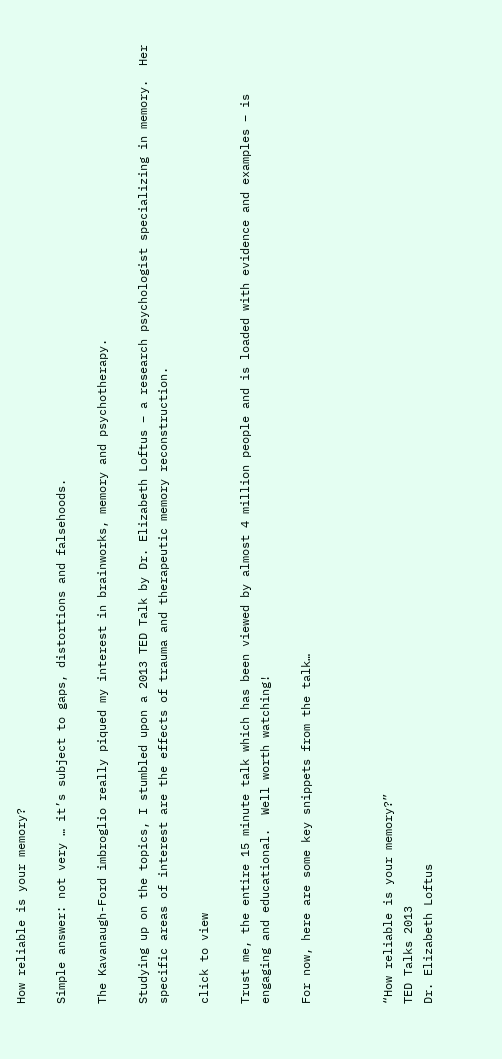How reliable is your memory?

Simple answer: not very … it’s subject to gaps, distortions and falsehoods.

The Kavanaugh-Ford imbroglio really piqued my interest in brainworks, memory and psychotherapy.

Studying up on the topics, I stumbled upon a 2013 TED Talk by Dr. Elizabeth Loftus – a research psychologist specializing in memory.  Her specific areas of interest are the effects of trauma and therapeutic memory reconstruction.

click to view

Trust me, the entire 15 minute talk which has been viewed by almost 4 million people and is loaded with evidence and examples – is engaging and educational.  Well worth watching!

For now, here are some key snippets from the talk…



“How reliable is your memory?”
TED Talks 2013
Dr. Elizabeth Loftus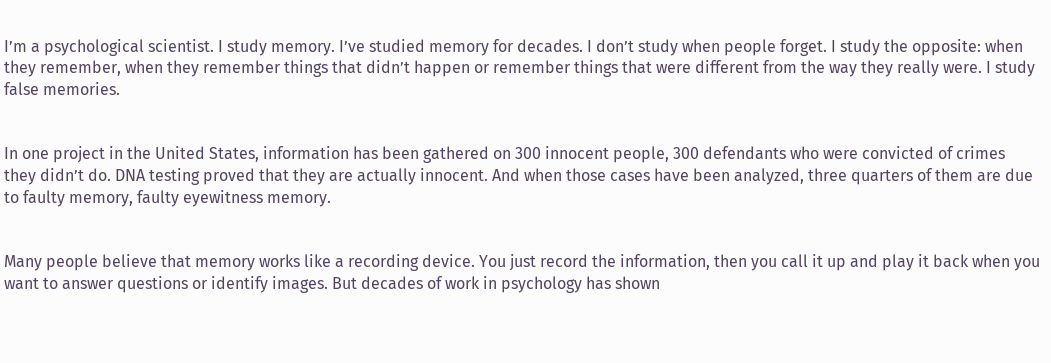I’m a psychological scientist. I study memory. I’ve studied memory for decades. I don’t study when people forget. I study the opposite: when they remember, when they remember things that didn’t happen or remember things that were different from the way they really were. I study false memories.


In one project in the United States, information has been gathered on 300 innocent people, 300 defendants who were convicted of crimes they didn’t do. DNA testing proved that they are actually innocent. And when those cases have been analyzed, three quarters of them are due to faulty memory, faulty eyewitness memory.


Many people believe that memory works like a recording device. You just record the information, then you call it up and play it back when you want to answer questions or identify images. But decades of work in psychology has shown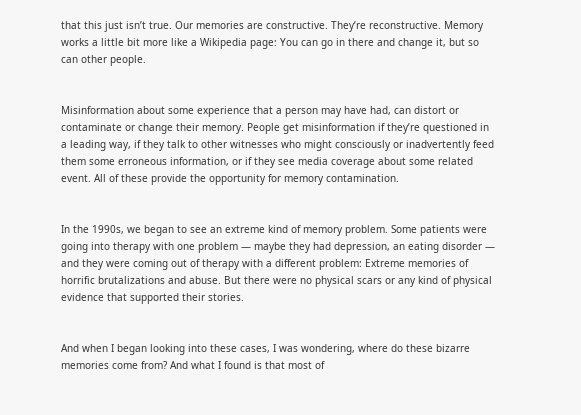that this just isn’t true. Our memories are constructive. They’re reconstructive. Memory works a little bit more like a Wikipedia page: You can go in there and change it, but so can other people.


Misinformation about some experience that a person may have had, can distort or contaminate or change their memory. People get misinformation if they’re questioned in a leading way, if they talk to other witnesses who might consciously or inadvertently feed them some erroneous information, or if they see media coverage about some related event. All of these provide the opportunity for memory contamination.


In the 1990s, we began to see an extreme kind of memory problem. Some patients were going into therapy with one problem — maybe they had depression, an eating disorder — and they were coming out of therapy with a different problem: Extreme memories of horrific brutalizations and abuse. But there were no physical scars or any kind of physical evidence that supported their stories.


And when I began looking into these cases, I was wondering, where do these bizarre memories come from? And what I found is that most of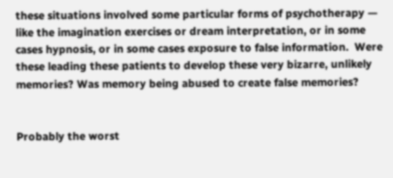these situations involved some particular forms of psychotherapy — like the imagination exercises or dream interpretation, or in some cases hypnosis, or in some cases exposure to false information.  Were these leading these patients to develop these very bizarre, unlikely memories? Was memory being abused to create false memories?


Probably the worst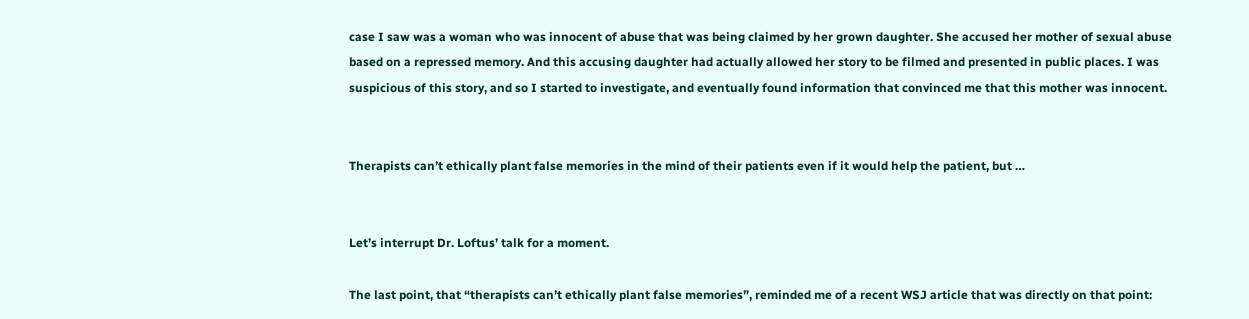case I saw was a woman who was innocent of abuse that was being claimed by her grown daughter. She accused her mother of sexual abuse based on a repressed memory. And this accusing daughter had actually allowed her story to be filmed and presented in public places. I was suspicious of this story, and so I started to investigate, and eventually found information that convinced me that this mother was innocent.


Therapists can’t ethically plant false memories in the mind of their patients even if it would help the patient, but …


Let’s interrupt Dr. Loftus’ talk for a moment.

The last point, that “therapists can’t ethically plant false memories”, reminded me of a recent WSJ article that was directly on that point: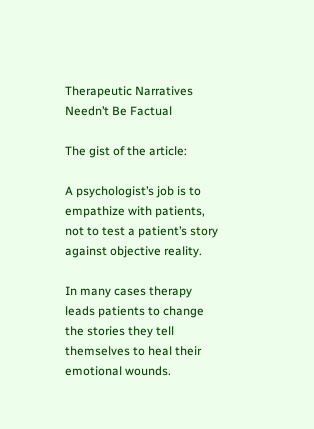Therapeutic Narratives Needn’t Be Factual

The gist of the article:

A psychologist’s job is to empathize with patients, not to test a patient’s story against objective reality.

In many cases therapy leads patients to change the stories they tell themselves to heal their emotional wounds.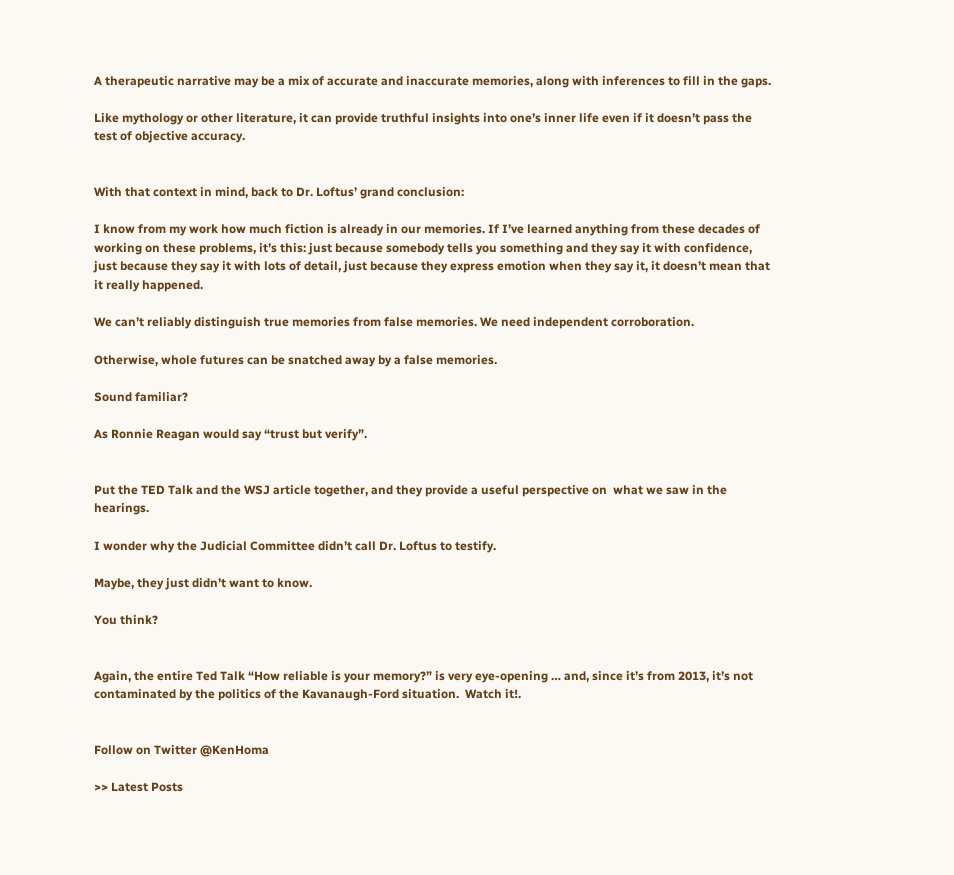A therapeutic narrative may be a mix of accurate and inaccurate memories, along with inferences to fill in the gaps.

Like mythology or other literature, it can provide truthful insights into one’s inner life even if it doesn’t pass the test of objective accuracy.


With that context in mind, back to Dr. Loftus’ grand conclusion:

I know from my work how much fiction is already in our memories. If I’ve learned anything from these decades of working on these problems, it’s this: just because somebody tells you something and they say it with confidence, just because they say it with lots of detail, just because they express emotion when they say it, it doesn’t mean that it really happened.

We can’t reliably distinguish true memories from false memories. We need independent corroboration.

Otherwise, whole futures can be snatched away by a false memories.

Sound familiar?

As Ronnie Reagan would say “trust but verify”.


Put the TED Talk and the WSJ article together, and they provide a useful perspective on  what we saw in the hearings.

I wonder why the Judicial Committee didn’t call Dr. Loftus to testify.

Maybe, they just didn’t want to know.

You think?


Again, the entire Ted Talk “How reliable is your memory?” is very eye-opening … and, since it’s from 2013, it’s not contaminated by the politics of the Kavanaugh-Ford situation.  Watch it!.


Follow on Twitter @KenHoma

>> Latest Posts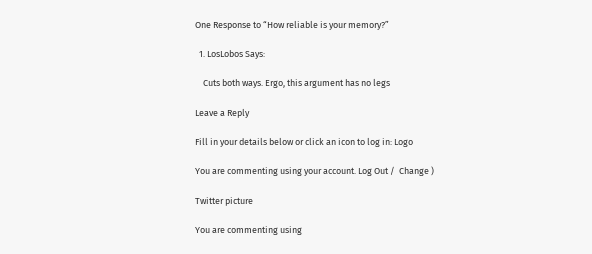One Response to “How reliable is your memory?”

  1. LosLobos Says:

    Cuts both ways. Ergo, this argument has no legs

Leave a Reply

Fill in your details below or click an icon to log in: Logo

You are commenting using your account. Log Out /  Change )

Twitter picture

You are commenting using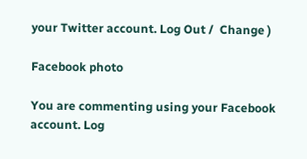your Twitter account. Log Out /  Change )

Facebook photo

You are commenting using your Facebook account. Log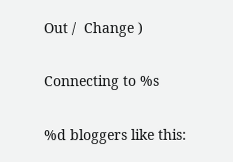Out /  Change )

Connecting to %s

%d bloggers like this: